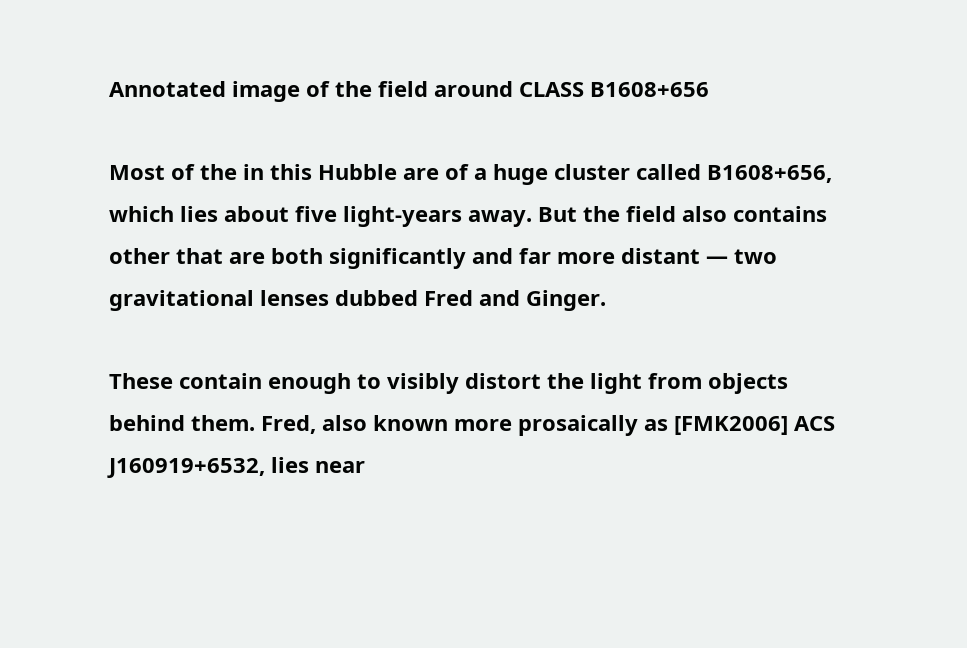Annotated image of the field around CLASS B1608+656

Most of the in this Hubble are of a huge cluster called B1608+656, which lies about five light-years away. But the field also contains other that are both significantly and far more distant — two gravitational lenses dubbed Fred and Ginger.

These contain enough to visibly distort the light from objects behind them. Fred, also known more prosaically as [FMK2006] ACS J160919+6532, lies near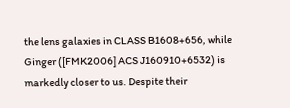the lens galaxies in CLASS B1608+656, while Ginger ([FMK2006] ACS J160910+6532) is markedly closer to us. Despite their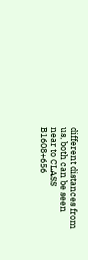different distances from us, both can be seen near to CLASS B1608+656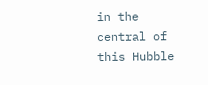in the central of this Hubble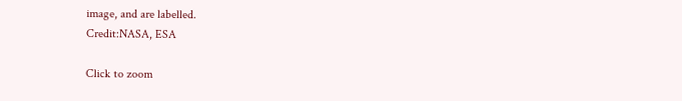image, and are labelled.
Credit:NASA, ESA

Click to zoom